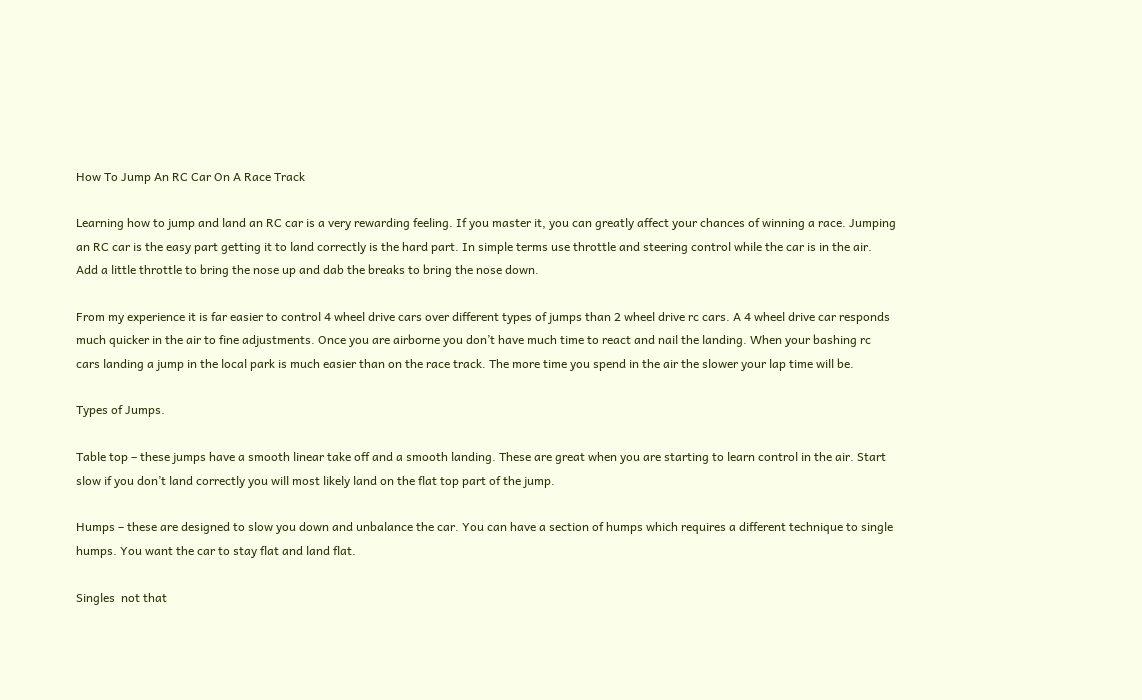How To Jump An RC Car On A Race Track

Learning how to jump and land an RC car is a very rewarding feeling. If you master it, you can greatly affect your chances of winning a race. Jumping an RC car is the easy part getting it to land correctly is the hard part. In simple terms use throttle and steering control while the car is in the air. Add a little throttle to bring the nose up and dab the breaks to bring the nose down.

From my experience it is far easier to control 4 wheel drive cars over different types of jumps than 2 wheel drive rc cars. A 4 wheel drive car responds much quicker in the air to fine adjustments. Once you are airborne you don’t have much time to react and nail the landing. When your bashing rc cars landing a jump in the local park is much easier than on the race track. The more time you spend in the air the slower your lap time will be.

Types of Jumps.

Table top – these jumps have a smooth linear take off and a smooth landing. These are great when you are starting to learn control in the air. Start slow if you don’t land correctly you will most likely land on the flat top part of the jump.

Humps – these are designed to slow you down and unbalance the car. You can have a section of humps which requires a different technique to single humps. You want the car to stay flat and land flat.

Singles  not that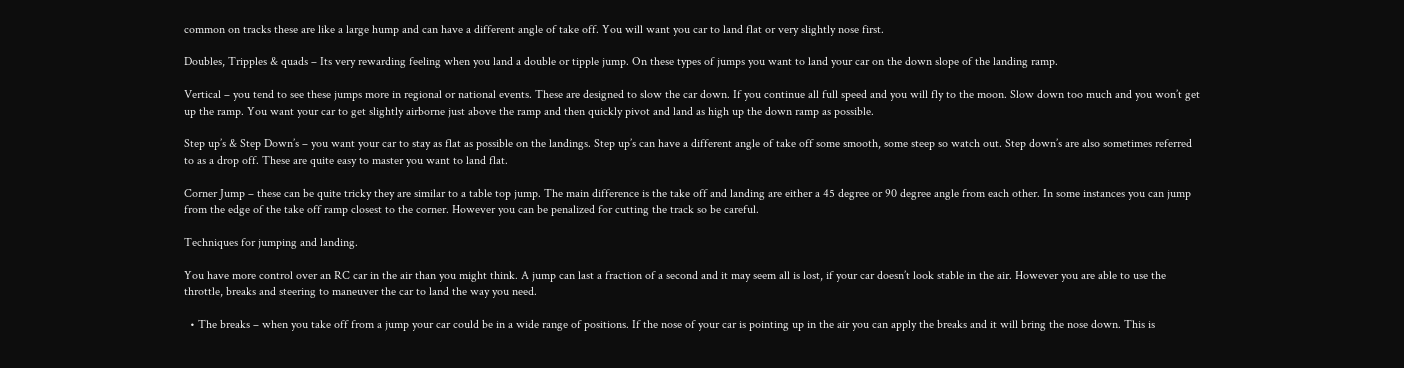common on tracks these are like a large hump and can have a different angle of take off. You will want you car to land flat or very slightly nose first.

Doubles, Tripples & quads – Its very rewarding feeling when you land a double or tipple jump. On these types of jumps you want to land your car on the down slope of the landing ramp.

Vertical – you tend to see these jumps more in regional or national events. These are designed to slow the car down. If you continue all full speed and you will fly to the moon. Slow down too much and you won’t get up the ramp. You want your car to get slightly airborne just above the ramp and then quickly pivot and land as high up the down ramp as possible.

Step up’s & Step Down’s – you want your car to stay as flat as possible on the landings. Step up’s can have a different angle of take off some smooth, some steep so watch out. Step down’s are also sometimes referred to as a drop off. These are quite easy to master you want to land flat.

Corner Jump – these can be quite tricky they are similar to a table top jump. The main difference is the take off and landing are either a 45 degree or 90 degree angle from each other. In some instances you can jump from the edge of the take off ramp closest to the corner. However you can be penalized for cutting the track so be careful.

Techniques for jumping and landing.

You have more control over an RC car in the air than you might think. A jump can last a fraction of a second and it may seem all is lost, if your car doesn’t look stable in the air. However you are able to use the throttle, breaks and steering to maneuver the car to land the way you need.

  • The breaks – when you take off from a jump your car could be in a wide range of positions. If the nose of your car is pointing up in the air you can apply the breaks and it will bring the nose down. This is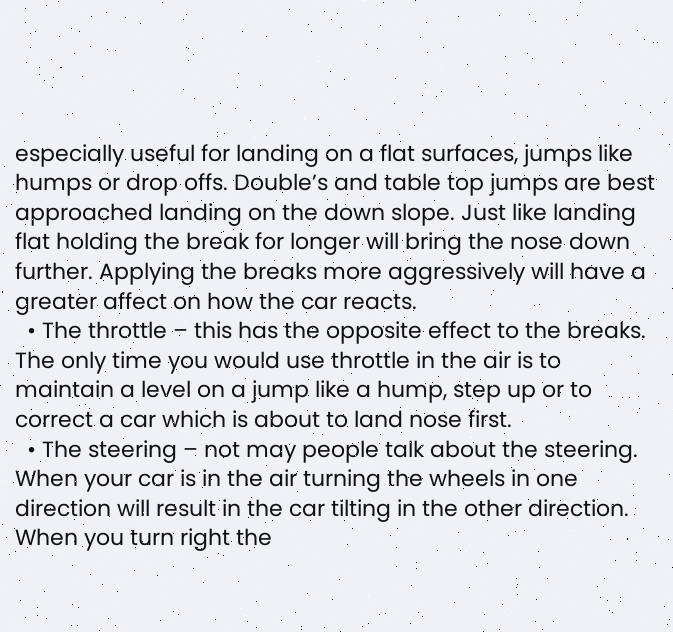especially useful for landing on a flat surfaces, jumps like humps or drop offs. Double’s and table top jumps are best approached landing on the down slope. Just like landing flat holding the break for longer will bring the nose down further. Applying the breaks more aggressively will have a greater affect on how the car reacts.
  • The throttle – this has the opposite effect to the breaks. The only time you would use throttle in the air is to maintain a level on a jump like a hump, step up or to correct a car which is about to land nose first.
  • The steering – not may people talk about the steering. When your car is in the air turning the wheels in one direction will result in the car tilting in the other direction. When you turn right the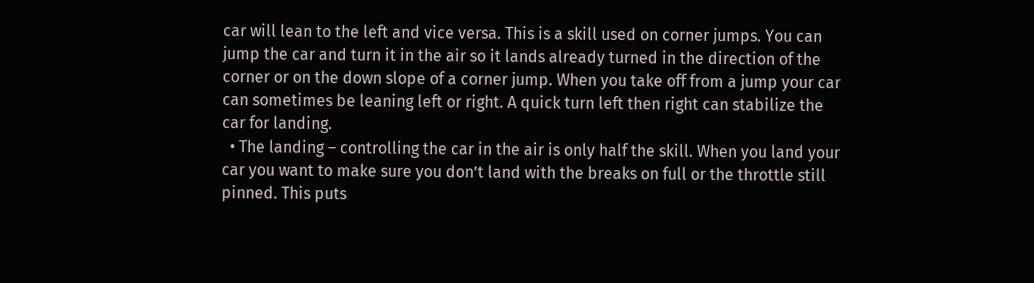car will lean to the left and vice versa. This is a skill used on corner jumps. You can jump the car and turn it in the air so it lands already turned in the direction of the corner or on the down slope of a corner jump. When you take off from a jump your car can sometimes be leaning left or right. A quick turn left then right can stabilize the car for landing.
  • The landing – controlling the car in the air is only half the skill. When you land your car you want to make sure you don’t land with the breaks on full or the throttle still pinned. This puts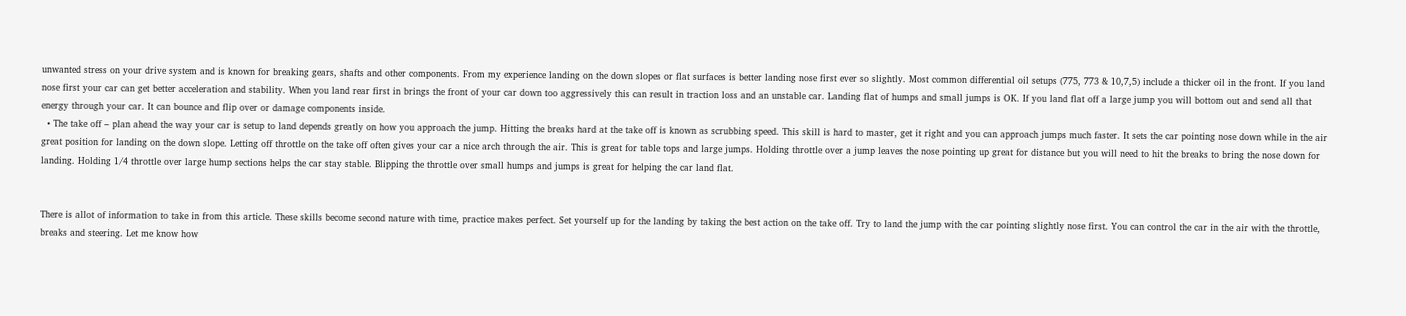unwanted stress on your drive system and is known for breaking gears, shafts and other components. From my experience landing on the down slopes or flat surfaces is better landing nose first ever so slightly. Most common differential oil setups (775, 773 & 10,7,5) include a thicker oil in the front. If you land nose first your car can get better acceleration and stability. When you land rear first in brings the front of your car down too aggressively this can result in traction loss and an unstable car. Landing flat of humps and small jumps is OK. If you land flat off a large jump you will bottom out and send all that energy through your car. It can bounce and flip over or damage components inside.
  • The take off – plan ahead the way your car is setup to land depends greatly on how you approach the jump. Hitting the breaks hard at the take off is known as scrubbing speed. This skill is hard to master, get it right and you can approach jumps much faster. It sets the car pointing nose down while in the air great position for landing on the down slope. Letting off throttle on the take off often gives your car a nice arch through the air. This is great for table tops and large jumps. Holding throttle over a jump leaves the nose pointing up great for distance but you will need to hit the breaks to bring the nose down for landing. Holding 1/4 throttle over large hump sections helps the car stay stable. Blipping the throttle over small humps and jumps is great for helping the car land flat.


There is allot of information to take in from this article. These skills become second nature with time, practice makes perfect. Set yourself up for the landing by taking the best action on the take off. Try to land the jump with the car pointing slightly nose first. You can control the car in the air with the throttle, breaks and steering. Let me know how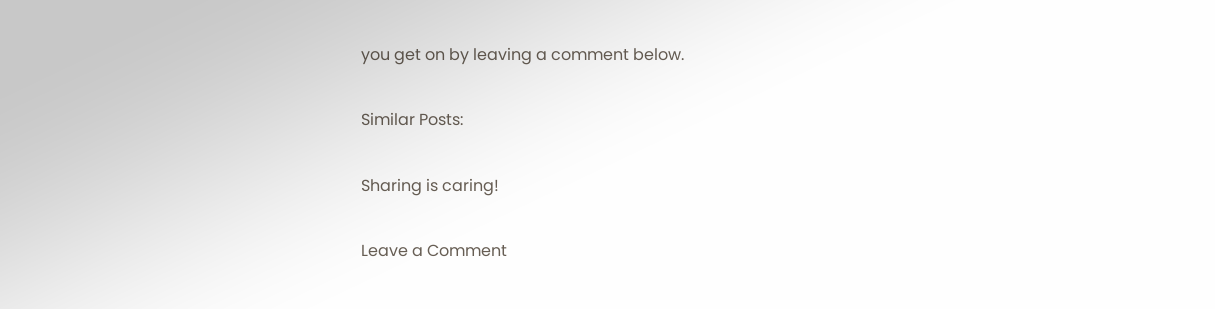you get on by leaving a comment below.

Similar Posts:

Sharing is caring!

Leave a Comment